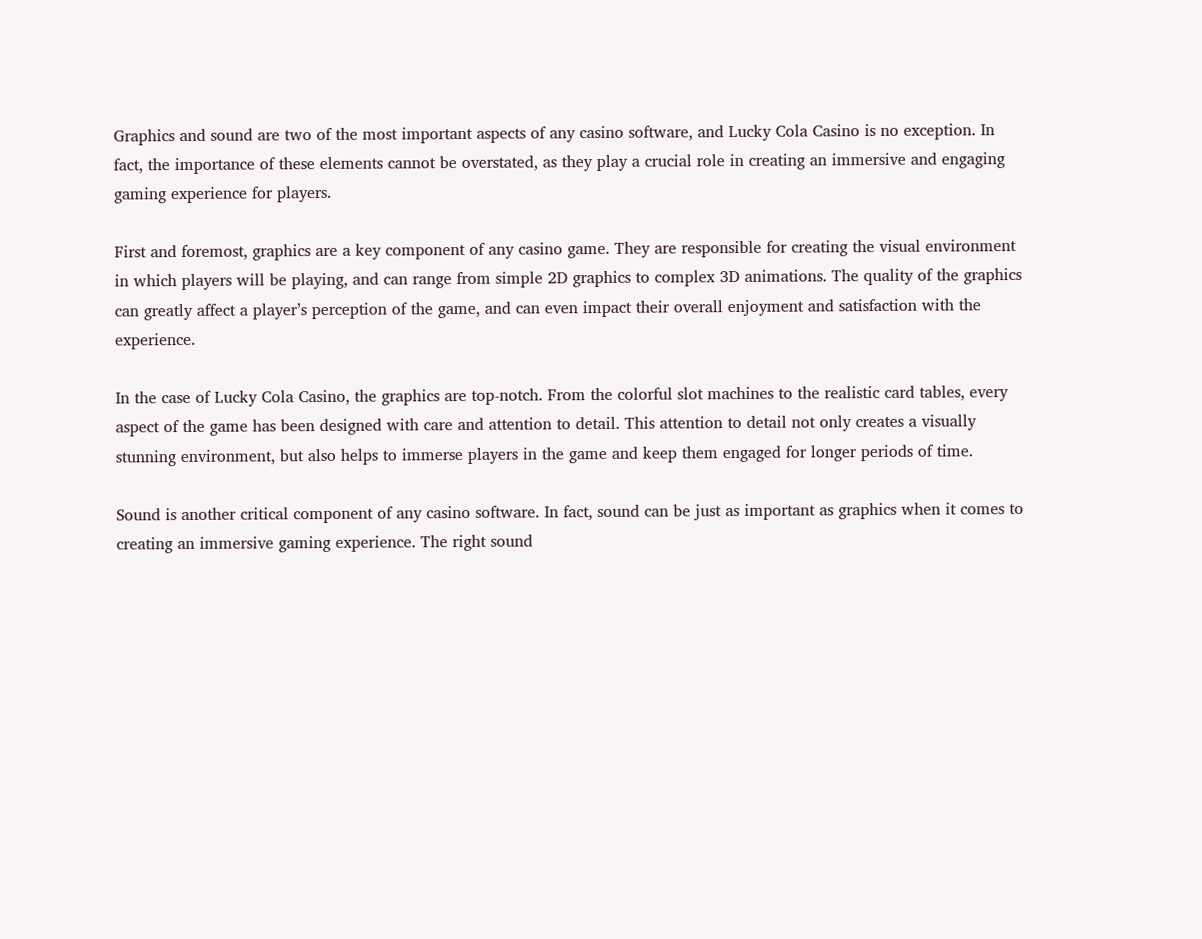Graphics and sound are two of the most important aspects of any casino software, and Lucky Cola Casino is no exception. In fact, the importance of these elements cannot be overstated, as they play a crucial role in creating an immersive and engaging gaming experience for players.

First and foremost, graphics are a key component of any casino game. They are responsible for creating the visual environment in which players will be playing, and can range from simple 2D graphics to complex 3D animations. The quality of the graphics can greatly affect a player’s perception of the game, and can even impact their overall enjoyment and satisfaction with the experience.

In the case of Lucky Cola Casino, the graphics are top-notch. From the colorful slot machines to the realistic card tables, every aspect of the game has been designed with care and attention to detail. This attention to detail not only creates a visually stunning environment, but also helps to immerse players in the game and keep them engaged for longer periods of time.

Sound is another critical component of any casino software. In fact, sound can be just as important as graphics when it comes to creating an immersive gaming experience. The right sound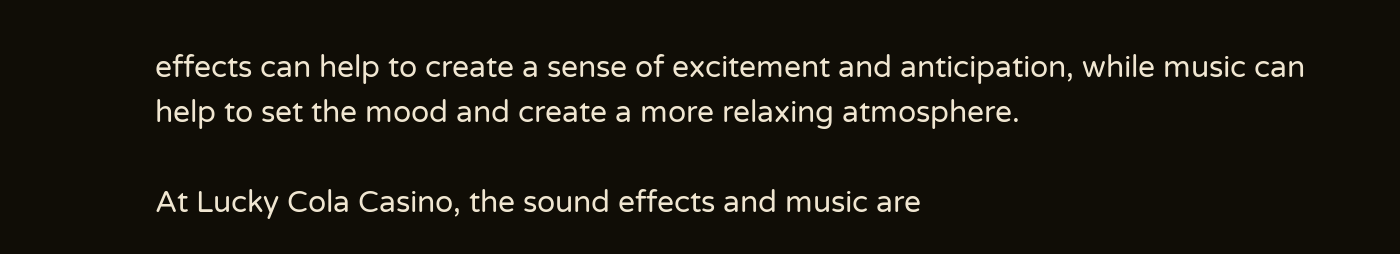effects can help to create a sense of excitement and anticipation, while music can help to set the mood and create a more relaxing atmosphere.

At Lucky Cola Casino, the sound effects and music are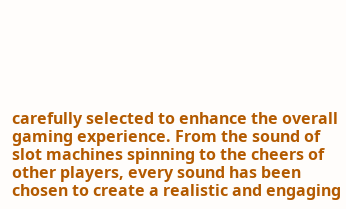carefully selected to enhance the overall gaming experience. From the sound of slot machines spinning to the cheers of other players, every sound has been chosen to create a realistic and engaging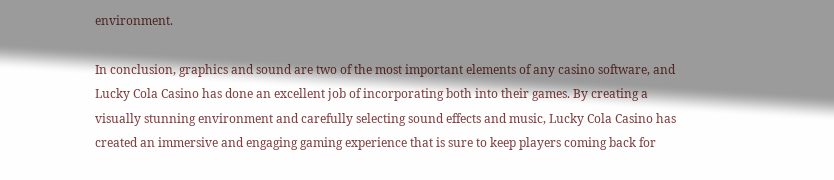environment.

In conclusion, graphics and sound are two of the most important elements of any casino software, and Lucky Cola Casino has done an excellent job of incorporating both into their games. By creating a visually stunning environment and carefully selecting sound effects and music, Lucky Cola Casino has created an immersive and engaging gaming experience that is sure to keep players coming back for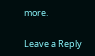more.

Leave a Reply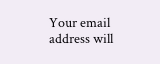Your email address will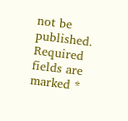not be published. Required fields are marked *